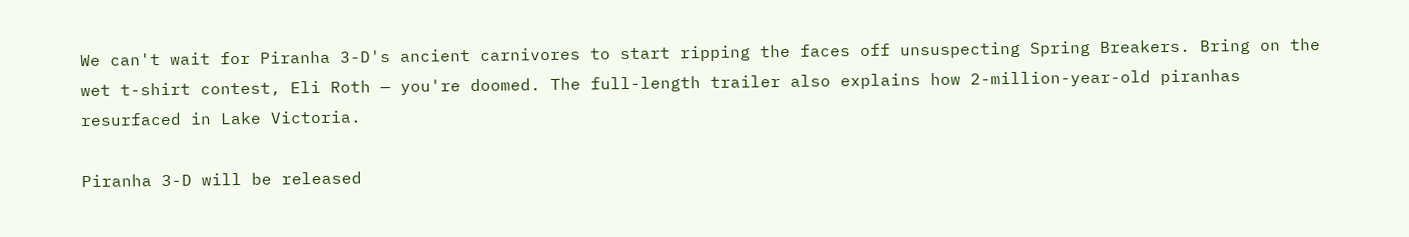We can't wait for Piranha 3-D's ancient carnivores to start ripping the faces off unsuspecting Spring Breakers. Bring on the wet t-shirt contest, Eli Roth — you're doomed. The full-length trailer also explains how 2-million-year-old piranhas resurfaced in Lake Victoria.

Piranha 3-D will be released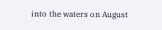into the waters on August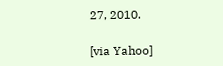27, 2010.

[via Yahoo]